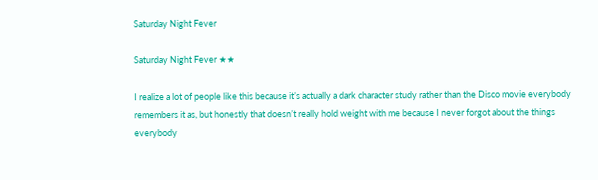Saturday Night Fever

Saturday Night Fever ★★

I realize a lot of people like this because it’s actually a dark character study rather than the Disco movie everybody remembers it as, but honestly that doesn’t really hold weight with me because I never forgot about the things everybody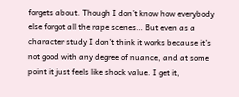forgets about. Though I don’t know how everybody else forgot all the rape scenes… But even as a character study I don’t think it works because it’s not good with any degree of nuance, and at some point it just feels like shock value. I get it,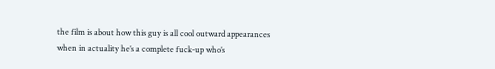the film is about how this guy is all cool outward appearances when in actuality he’s a complete fuck-up who’s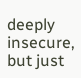deeply insecure, but just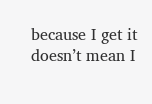because I get it doesn’t mean I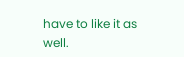have to like it as well.